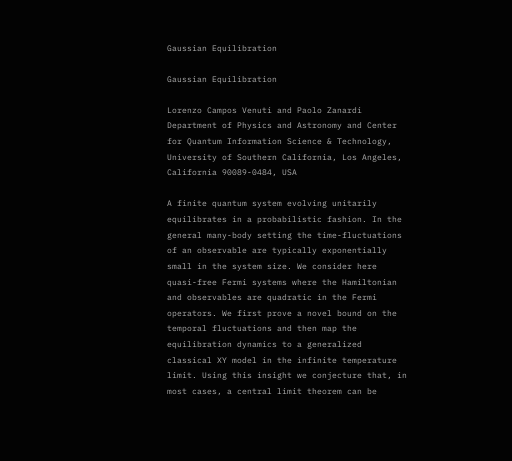Gaussian Equilibration

Gaussian Equilibration

Lorenzo Campos Venuti and Paolo Zanardi Department of Physics and Astronomy and Center for Quantum Information Science & Technology, University of Southern California, Los Angeles, California 90089-0484, USA

A finite quantum system evolving unitarily equilibrates in a probabilistic fashion. In the general many-body setting the time-fluctuations of an observable are typically exponentially small in the system size. We consider here quasi-free Fermi systems where the Hamiltonian and observables are quadratic in the Fermi operators. We first prove a novel bound on the temporal fluctuations and then map the equilibration dynamics to a generalized classical XY model in the infinite temperature limit. Using this insight we conjecture that, in most cases, a central limit theorem can be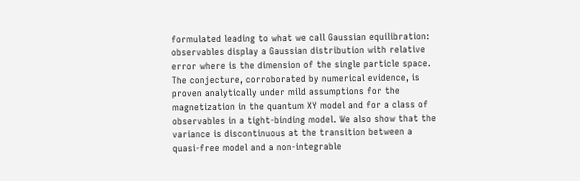formulated leading to what we call Gaussian equilibration: observables display a Gaussian distribution with relative error where is the dimension of the single particle space. The conjecture, corroborated by numerical evidence, is proven analytically under mild assumptions for the magnetization in the quantum XY model and for a class of observables in a tight-binding model. We also show that the variance is discontinuous at the transition between a quasi-free model and a non-integrable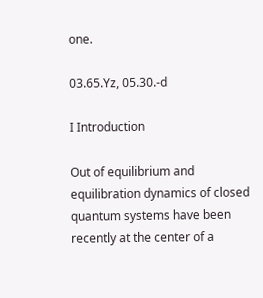one.

03.65.Yz, 05.30.-d

I Introduction

Out of equilibrium and equilibration dynamics of closed quantum systems have been recently at the center of a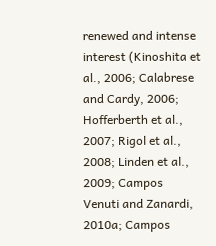renewed and intense interest (Kinoshita et al., 2006; Calabrese and Cardy, 2006; Hofferberth et al., 2007; Rigol et al., 2008; Linden et al., 2009; Campos Venuti and Zanardi, 2010a; Campos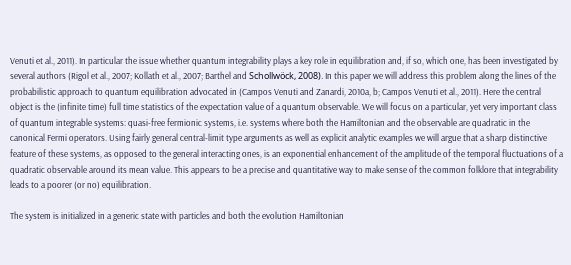Venuti et al., 2011). In particular the issue whether quantum integrability plays a key role in equilibration and, if so, which one, has been investigated by several authors (Rigol et al., 2007; Kollath et al., 2007; Barthel and Schollwöck, 2008). In this paper we will address this problem along the lines of the probabilistic approach to quantum equilibration advocated in (Campos Venuti and Zanardi, 2010a, b; Campos Venuti et al., 2011). Here the central object is the (infinite time) full time statistics of the expectation value of a quantum observable. We will focus on a particular, yet very important class of quantum integrable systems: quasi-free fermionic systems, i.e. systems where both the Hamiltonian and the observable are quadratic in the canonical Fermi operators. Using fairly general central-limit type arguments as well as explicit analytic examples we will argue that a sharp distinctive feature of these systems, as opposed to the general interacting ones, is an exponential enhancement of the amplitude of the temporal fluctuations of a quadratic observable around its mean value. This appears to be a precise and quantitative way to make sense of the common folklore that integrability leads to a poorer (or no) equilibration.

The system is initialized in a generic state with particles and both the evolution Hamiltonian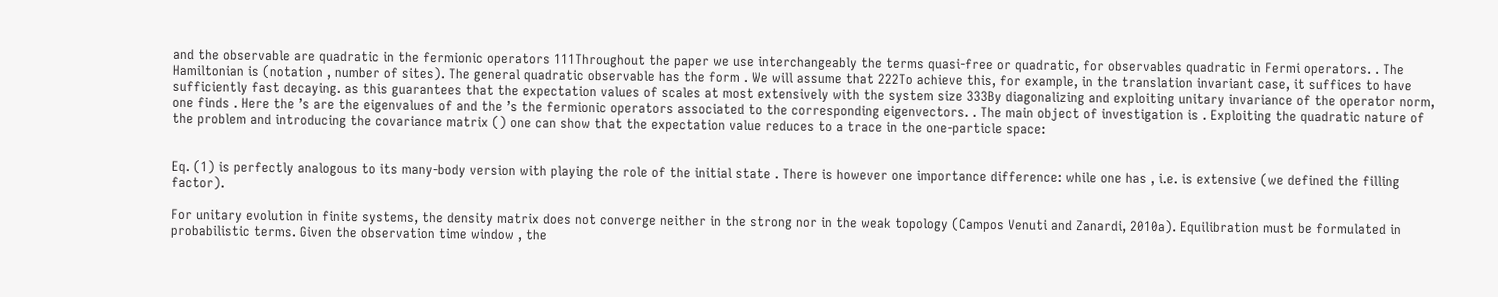and the observable are quadratic in the fermionic operators 111Throughout the paper we use interchangeably the terms quasi-free or quadratic, for observables quadratic in Fermi operators. . The Hamiltonian is (notation , number of sites). The general quadratic observable has the form . We will assume that 222To achieve this, for example, in the translation invariant case, it suffices to have sufficiently fast decaying. as this guarantees that the expectation values of scales at most extensively with the system size 333By diagonalizing and exploiting unitary invariance of the operator norm, one finds . Here the ’s are the eigenvalues of and the ’s the fermionic operators associated to the corresponding eigenvectors. . The main object of investigation is . Exploiting the quadratic nature of the problem and introducing the covariance matrix () one can show that the expectation value reduces to a trace in the one-particle space:


Eq. (1) is perfectly analogous to its many-body version with playing the role of the initial state . There is however one importance difference: while one has , i.e. is extensive (we defined the filling factor).

For unitary evolution in finite systems, the density matrix does not converge neither in the strong nor in the weak topology (Campos Venuti and Zanardi, 2010a). Equilibration must be formulated in probabilistic terms. Given the observation time window , the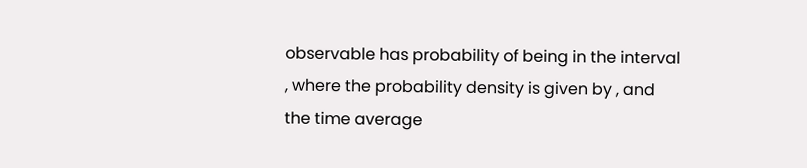observable has probability of being in the interval , where the probability density is given by , and the time average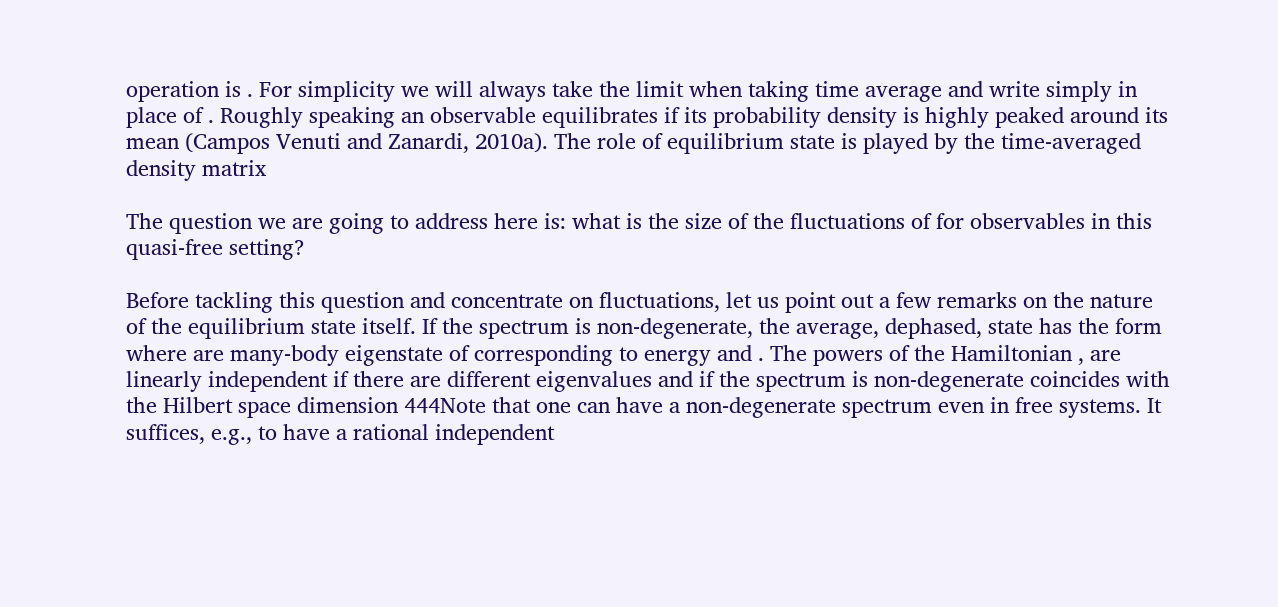operation is . For simplicity we will always take the limit when taking time average and write simply in place of . Roughly speaking an observable equilibrates if its probability density is highly peaked around its mean (Campos Venuti and Zanardi, 2010a). The role of equilibrium state is played by the time-averaged density matrix

The question we are going to address here is: what is the size of the fluctuations of for observables in this quasi-free setting?

Before tackling this question and concentrate on fluctuations, let us point out a few remarks on the nature of the equilibrium state itself. If the spectrum is non-degenerate, the average, dephased, state has the form where are many-body eigenstate of corresponding to energy and . The powers of the Hamiltonian , are linearly independent if there are different eigenvalues and if the spectrum is non-degenerate coincides with the Hilbert space dimension 444Note that one can have a non-degenerate spectrum even in free systems. It suffices, e.g., to have a rational independent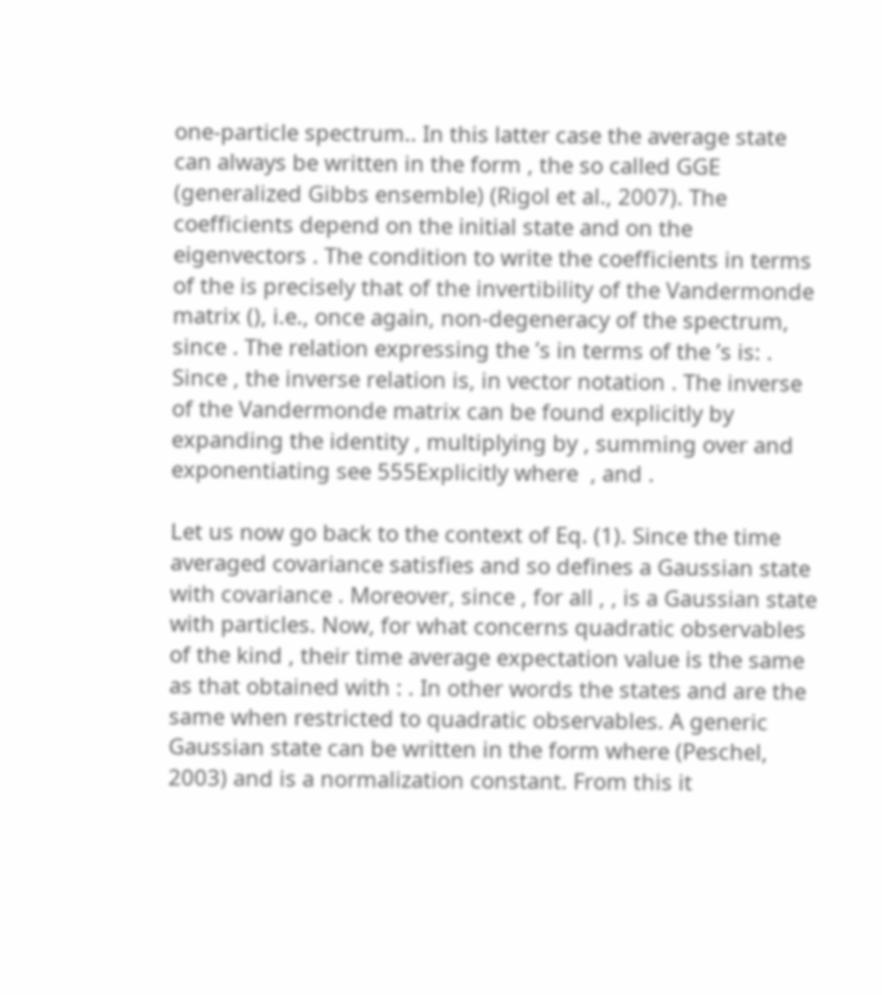one-particle spectrum.. In this latter case the average state can always be written in the form , the so called GGE (generalized Gibbs ensemble) (Rigol et al., 2007). The coefficients depend on the initial state and on the eigenvectors . The condition to write the coefficients in terms of the is precisely that of the invertibility of the Vandermonde matrix (), i.e., once again, non-degeneracy of the spectrum, since . The relation expressing the ’s in terms of the ’s is: . Since , the inverse relation is, in vector notation . The inverse of the Vandermonde matrix can be found explicitly by expanding the identity , multiplying by , summing over and exponentiating see 555Explicitly where  , and .

Let us now go back to the context of Eq. (1). Since the time averaged covariance satisfies and so defines a Gaussian state with covariance . Moreover, since , for all , , is a Gaussian state with particles. Now, for what concerns quadratic observables of the kind , their time average expectation value is the same as that obtained with : . In other words the states and are the same when restricted to quadratic observables. A generic Gaussian state can be written in the form where (Peschel, 2003) and is a normalization constant. From this it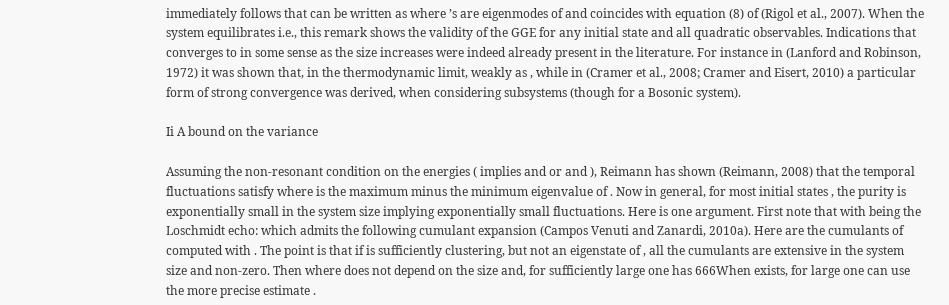immediately follows that can be written as where ’s are eigenmodes of and coincides with equation (8) of (Rigol et al., 2007). When the system equilibrates i.e., this remark shows the validity of the GGE for any initial state and all quadratic observables. Indications that converges to in some sense as the size increases were indeed already present in the literature. For instance in (Lanford and Robinson, 1972) it was shown that, in the thermodynamic limit, weakly as , while in (Cramer et al., 2008; Cramer and Eisert, 2010) a particular form of strong convergence was derived, when considering subsystems (though for a Bosonic system).

Ii A bound on the variance

Assuming the non-resonant condition on the energies ( implies and or and ), Reimann has shown (Reimann, 2008) that the temporal fluctuations satisfy where is the maximum minus the minimum eigenvalue of . Now in general, for most initial states , the purity is exponentially small in the system size implying exponentially small fluctuations. Here is one argument. First note that with being the Loschmidt echo: which admits the following cumulant expansion (Campos Venuti and Zanardi, 2010a). Here are the cumulants of computed with . The point is that if is sufficiently clustering, but not an eigenstate of , all the cumulants are extensive in the system size and non-zero. Then where does not depend on the size and, for sufficiently large one has 666When exists, for large one can use the more precise estimate .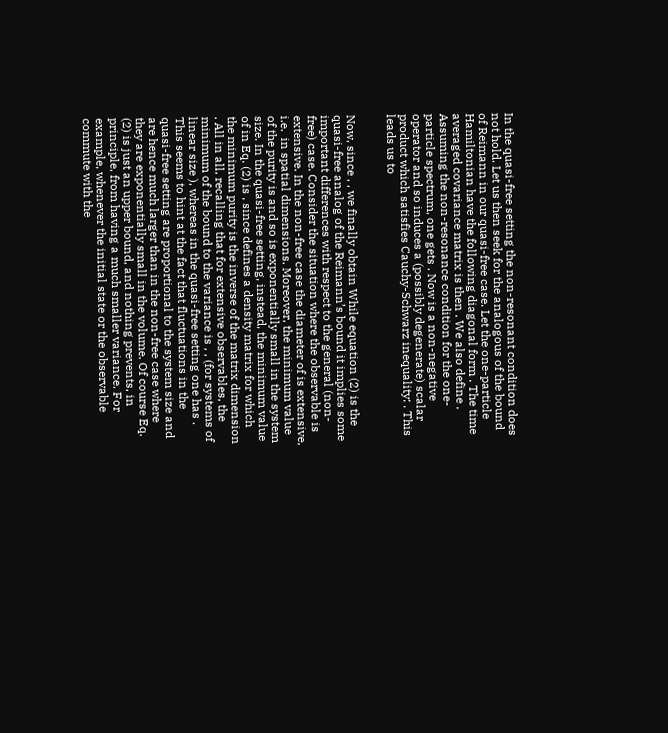In the quasi-free setting the non-resonant condition does not hold. Let us then seek for the analogous of the bound of Reimann in our quasi-free case. Let the one-particle Hamiltonian have the following diagonal form . The time averaged covariance matrix is then . We also define . Assuming the non-resonance condition for the one-particle spectrum, one gets . Now is a non-negative operator and so induces a (possibly degenerate) scalar product which satisfies Cauchy-Schwarz inequality: . This leads us to


Now, since , , we finally obtain While equation (2) is the quasi-free analog of the Reimann’s bound it implies some important differences with respect to the general (non-free) case. Consider the situation where the observable is extensive. In the non-free case the diameter of is extensive, i.e.  in spatial dimensions. Moreover, the minimum value of the purity is and so is exponentially small in the system size. In the quasi-free setting, instead, the minimum value of in Eq. (2) is , since defines a density matrix for which the minimum purity is the inverse of the matrix dimension . All in all, recalling that for extensive observables, the minimum of the bound to the variance is , , (for systems of linear size ), whereas in the quasi-free setting one has . This seems to hint at the fact that fluctuations in the quasi-free setting are proportional to the system size and are hence much larger than in the non-free case where they are exponentially small in the volume. Of course Eq. (2) is just an upper bound, and nothing prevents, in principle, from having a much smaller variance. For example, whenever the initial state or the observable commute with the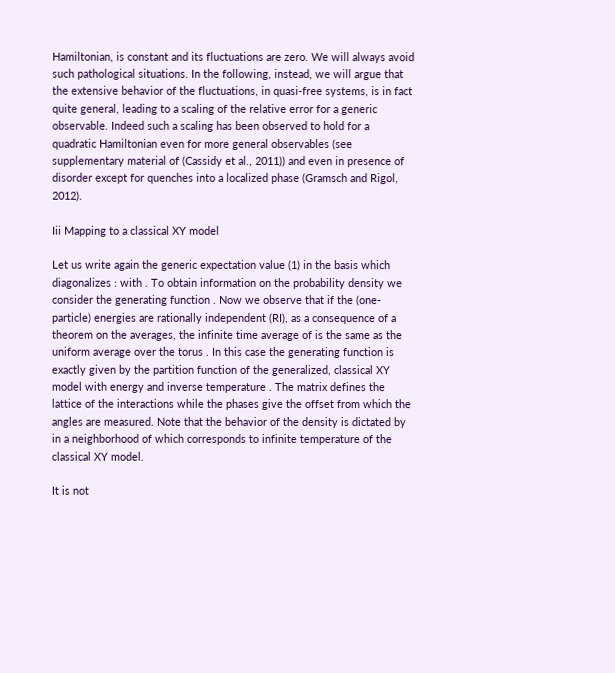Hamiltonian, is constant and its fluctuations are zero. We will always avoid such pathological situations. In the following, instead, we will argue that the extensive behavior of the fluctuations, in quasi-free systems, is in fact quite general, leading to a scaling of the relative error for a generic observable. Indeed such a scaling has been observed to hold for a quadratic Hamiltonian even for more general observables (see supplementary material of (Cassidy et al., 2011)) and even in presence of disorder except for quenches into a localized phase (Gramsch and Rigol, 2012).

Iii Mapping to a classical XY model

Let us write again the generic expectation value (1) in the basis which diagonalizes : with . To obtain information on the probability density we consider the generating function . Now we observe that if the (one-particle) energies are rationally independent (RI), as a consequence of a theorem on the averages, the infinite time average of is the same as the uniform average over the torus . In this case the generating function is exactly given by the partition function of the generalized, classical XY model with energy and inverse temperature . The matrix defines the lattice of the interactions while the phases give the offset from which the angles are measured. Note that the behavior of the density is dictated by in a neighborhood of which corresponds to infinite temperature of the classical XY model.

It is not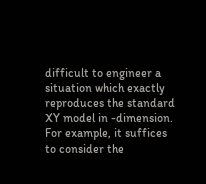difficult to engineer a situation which exactly reproduces the standard XY model in -dimension. For example, it suffices to consider the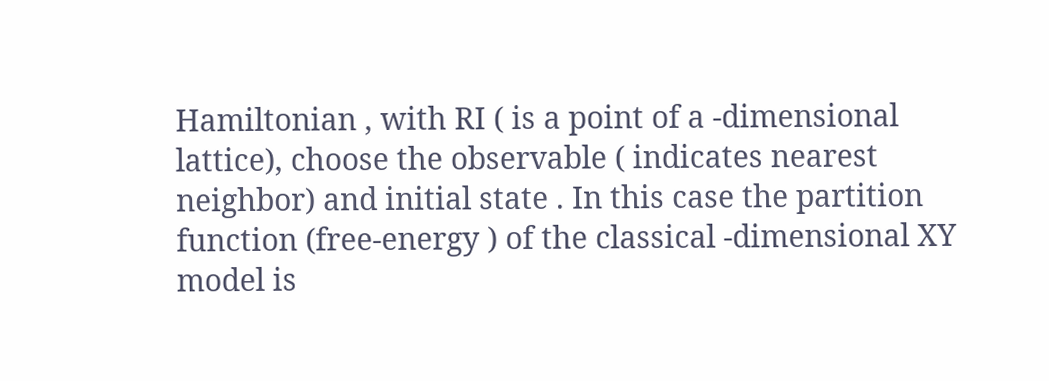Hamiltonian , with RI ( is a point of a -dimensional lattice), choose the observable ( indicates nearest neighbor) and initial state . In this case the partition function (free-energy ) of the classical -dimensional XY model is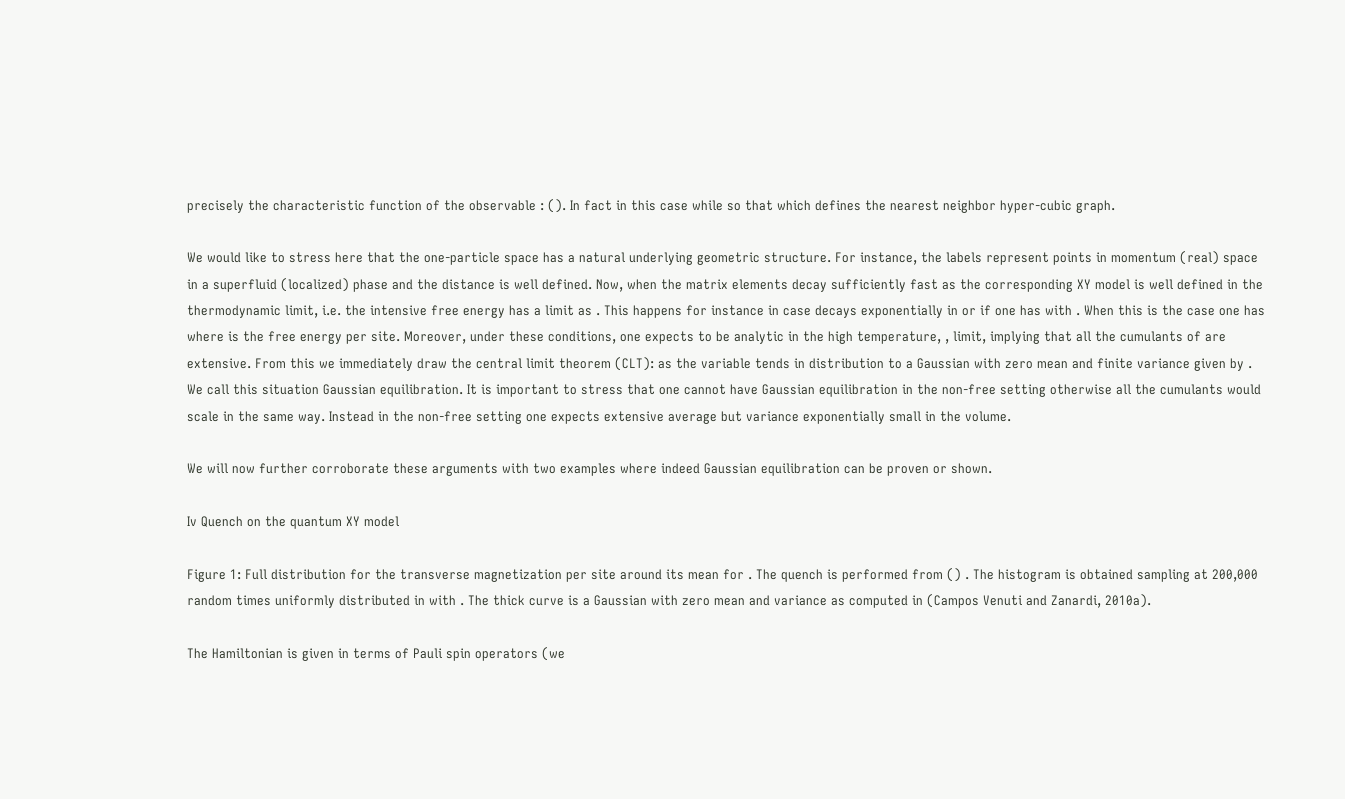precisely the characteristic function of the observable : (). In fact in this case while so that which defines the nearest neighbor hyper-cubic graph.

We would like to stress here that the one-particle space has a natural underlying geometric structure. For instance, the labels represent points in momentum (real) space in a superfluid (localized) phase and the distance is well defined. Now, when the matrix elements decay sufficiently fast as the corresponding XY model is well defined in the thermodynamic limit, i.e. the intensive free energy has a limit as . This happens for instance in case decays exponentially in or if one has with . When this is the case one has where is the free energy per site. Moreover, under these conditions, one expects to be analytic in the high temperature, , limit, implying that all the cumulants of are extensive. From this we immediately draw the central limit theorem (CLT): as the variable tends in distribution to a Gaussian with zero mean and finite variance given by . We call this situation Gaussian equilibration. It is important to stress that one cannot have Gaussian equilibration in the non-free setting otherwise all the cumulants would scale in the same way. Instead in the non-free setting one expects extensive average but variance exponentially small in the volume.

We will now further corroborate these arguments with two examples where indeed Gaussian equilibration can be proven or shown.

Iv Quench on the quantum XY model

Figure 1: Full distribution for the transverse magnetization per site around its mean for . The quench is performed from () . The histogram is obtained sampling at 200,000 random times uniformly distributed in with . The thick curve is a Gaussian with zero mean and variance as computed in (Campos Venuti and Zanardi, 2010a).

The Hamiltonian is given in terms of Pauli spin operators (we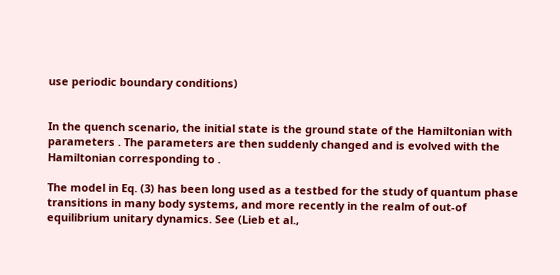use periodic boundary conditions)


In the quench scenario, the initial state is the ground state of the Hamiltonian with parameters . The parameters are then suddenly changed and is evolved with the Hamiltonian corresponding to .

The model in Eq. (3) has been long used as a testbed for the study of quantum phase transitions in many body systems, and more recently in the realm of out-of equilibrium unitary dynamics. See (Lieb et al.,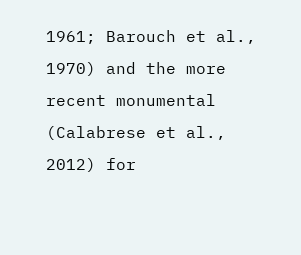1961; Barouch et al., 1970) and the more recent monumental (Calabrese et al., 2012) for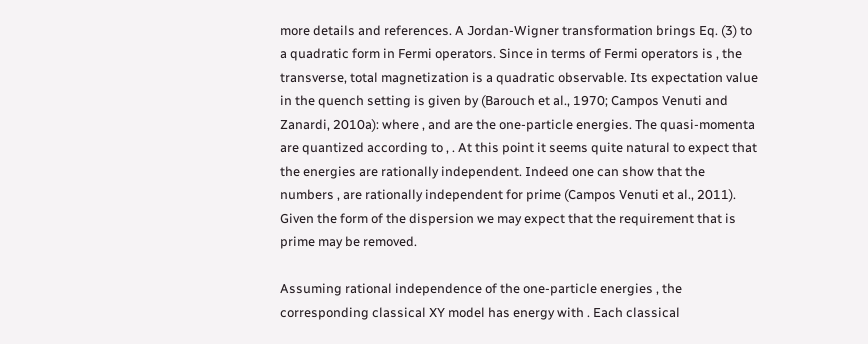more details and references. A Jordan-Wigner transformation brings Eq. (3) to a quadratic form in Fermi operators. Since in terms of Fermi operators is , the transverse, total magnetization is a quadratic observable. Its expectation value in the quench setting is given by (Barouch et al., 1970; Campos Venuti and Zanardi, 2010a): where , and are the one-particle energies. The quasi-momenta are quantized according to , . At this point it seems quite natural to expect that the energies are rationally independent. Indeed one can show that the numbers , are rationally independent for prime (Campos Venuti et al., 2011). Given the form of the dispersion we may expect that the requirement that is prime may be removed.

Assuming rational independence of the one-particle energies , the corresponding classical XY model has energy with . Each classical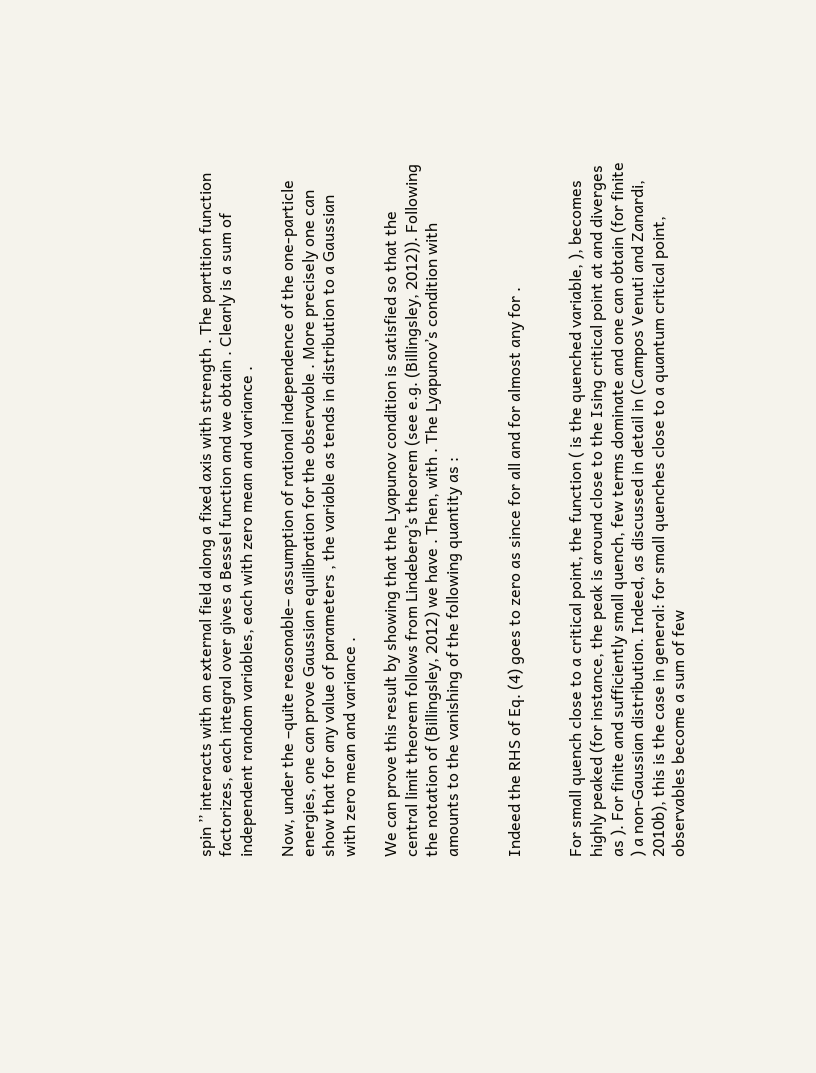spin ’’ interacts with an external field along a fixed axis with strength . The partition function factorizes, each integral over gives a Bessel function and we obtain . Clearly is a sum of independent random variables, each with zero mean and variance .

Now, under the –quite reasonable– assumption of rational independence of the one-particle energies, one can prove Gaussian equilibration for the observable . More precisely one can show that for any value of parameters , the variable as tends in distribution to a Gaussian with zero mean and variance .

We can prove this result by showing that the Lyapunov condition is satisfied so that the central limit theorem follows from Lindeberg’s theorem (see e.g. (Billingsley, 2012)). Following the notation of (Billingsley, 2012) we have . Then, with . The Lyapunov’s condition with amounts to the vanishing of the following quantity as :


Indeed the RHS of Eq. (4) goes to zero as since for all and for almost any for .


For small quench close to a critical point, the function ( is the quenched variable, ), becomes highly peaked (for instance, the peak is around close to the Ising critical point at and diverges as ). For finite and sufficiently small quench, few terms dominate and one can obtain (for finite ) a non-Gaussian distribution. Indeed, as discussed in detail in (Campos Venuti and Zanardi, 2010b), this is the case in general: for small quenches close to a quantum critical point, observables become a sum of few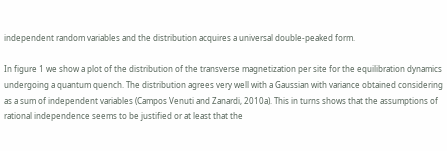independent random variables and the distribution acquires a universal double-peaked form.

In figure 1 we show a plot of the distribution of the transverse magnetization per site for the equilibration dynamics undergoing a quantum quench. The distribution agrees very well with a Gaussian with variance obtained considering as a sum of independent variables (Campos Venuti and Zanardi, 2010a). This in turns shows that the assumptions of rational independence seems to be justified or at least that the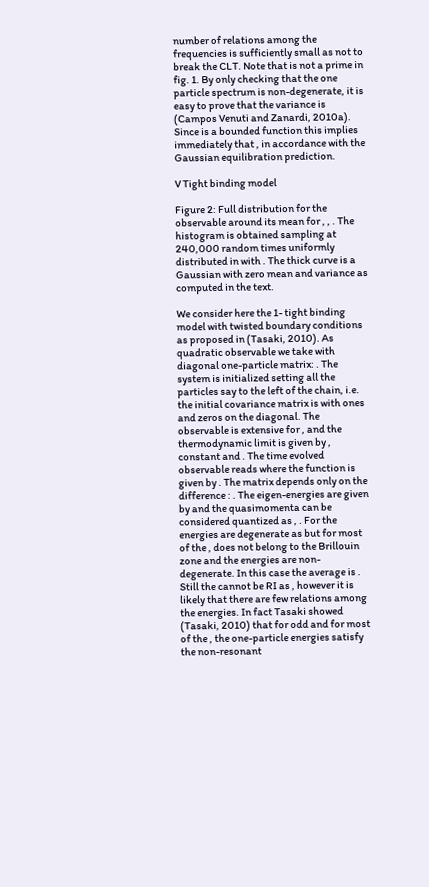number of relations among the frequencies is sufficiently small as not to break the CLT. Note that is not a prime in fig. 1. By only checking that the one particle spectrum is non-degenerate, it is easy to prove that the variance is (Campos Venuti and Zanardi, 2010a). Since is a bounded function this implies immediately that , in accordance with the Gaussian equilibration prediction.

V Tight binding model

Figure 2: Full distribution for the observable around its mean for , , . The histogram is obtained sampling at 240,000 random times uniformly distributed in with . The thick curve is a Gaussian with zero mean and variance as computed in the text.

We consider here the 1- tight binding model with twisted boundary conditions as proposed in (Tasaki, 2010). As quadratic observable we take with diagonal one-particle matrix: . The system is initialized setting all the particles say to the left of the chain, i.e. the initial covariance matrix is with ones and zeros on the diagonal. The observable is extensive for , and the thermodynamic limit is given by , constant and . The time evolved observable reads where the function is given by . The matrix depends only on the difference : . The eigen-energies are given by and the quasimomenta can be considered quantized as , . For the energies are degenerate as but for most of the , does not belong to the Brillouin zone and the energies are non-degenerate. In this case the average is . Still the cannot be RI as , however it is likely that there are few relations among the energies. In fact Tasaki showed (Tasaki, 2010) that for odd and for most of the , the one-particle energies satisfy the non-resonant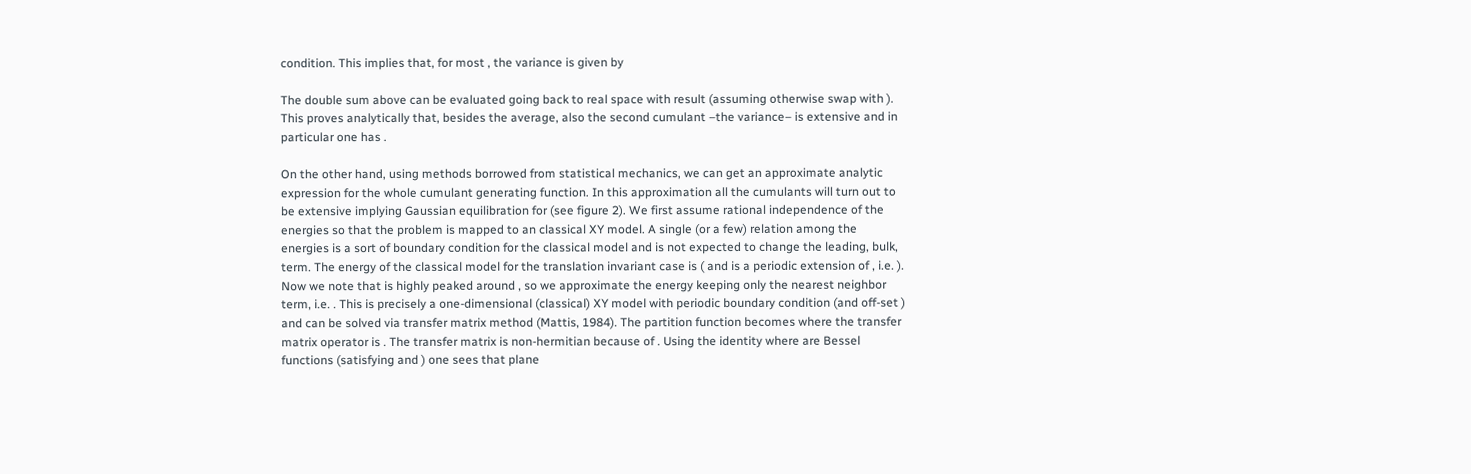condition. This implies that, for most , the variance is given by

The double sum above can be evaluated going back to real space with result (assuming otherwise swap with ). This proves analytically that, besides the average, also the second cumulant –the variance– is extensive and in particular one has .

On the other hand, using methods borrowed from statistical mechanics, we can get an approximate analytic expression for the whole cumulant generating function. In this approximation all the cumulants will turn out to be extensive implying Gaussian equilibration for (see figure 2). We first assume rational independence of the energies so that the problem is mapped to an classical XY model. A single (or a few) relation among the energies is a sort of boundary condition for the classical model and is not expected to change the leading, bulk, term. The energy of the classical model for the translation invariant case is ( and is a periodic extension of , i.e. ). Now we note that is highly peaked around , so we approximate the energy keeping only the nearest neighbor term, i.e. . This is precisely a one-dimensional (classical) XY model with periodic boundary condition (and off-set ) and can be solved via transfer matrix method (Mattis, 1984). The partition function becomes where the transfer matrix operator is . The transfer matrix is non-hermitian because of . Using the identity where are Bessel functions (satisfying and ) one sees that plane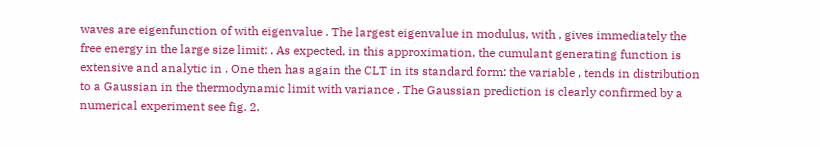waves are eigenfunction of with eigenvalue . The largest eigenvalue in modulus, with , gives immediately the free energy in the large size limit: . As expected, in this approximation, the cumulant generating function is extensive and analytic in . One then has again the CLT in its standard form: the variable , tends in distribution to a Gaussian in the thermodynamic limit with variance . The Gaussian prediction is clearly confirmed by a numerical experiment see fig. 2.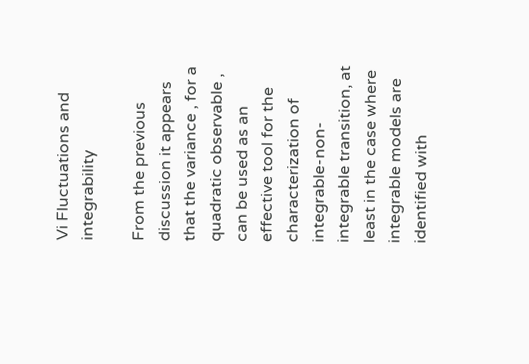Vi Fluctuations and integrability

From the previous discussion it appears that the variance , for a quadratic observable , can be used as an effective tool for the characterization of integrable-non-integrable transition, at least in the case where integrable models are identified with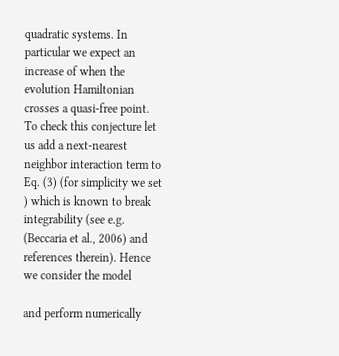quadratic systems. In particular we expect an increase of when the evolution Hamiltonian crosses a quasi-free point. To check this conjecture let us add a next-nearest neighbor interaction term to Eq. (3) (for simplicity we set ) which is known to break integrability (see e.g. (Beccaria et al., 2006) and references therein). Hence we consider the model

and perform numerically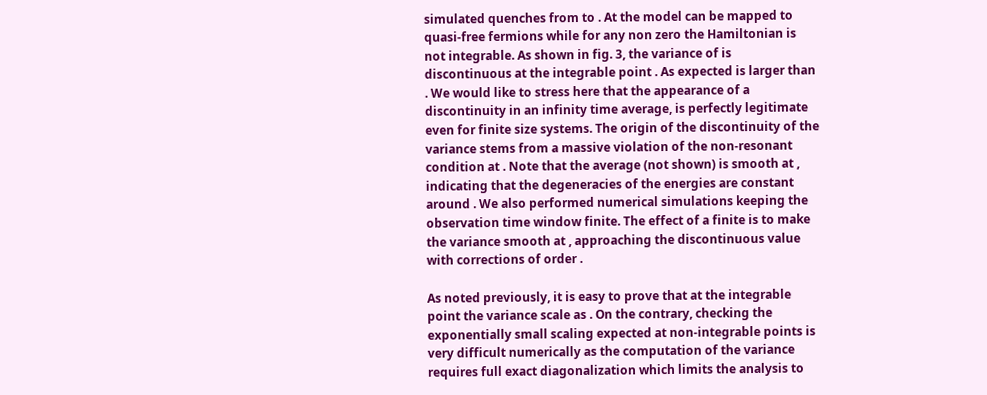simulated quenches from to . At the model can be mapped to quasi-free fermions while for any non zero the Hamiltonian is not integrable. As shown in fig. 3, the variance of is discontinuous at the integrable point . As expected is larger than . We would like to stress here that the appearance of a discontinuity in an infinity time average, is perfectly legitimate even for finite size systems. The origin of the discontinuity of the variance stems from a massive violation of the non-resonant condition at . Note that the average (not shown) is smooth at , indicating that the degeneracies of the energies are constant around . We also performed numerical simulations keeping the observation time window finite. The effect of a finite is to make the variance smooth at , approaching the discontinuous value with corrections of order .

As noted previously, it is easy to prove that at the integrable point the variance scale as . On the contrary, checking the exponentially small scaling expected at non-integrable points is very difficult numerically as the computation of the variance requires full exact diagonalization which limits the analysis to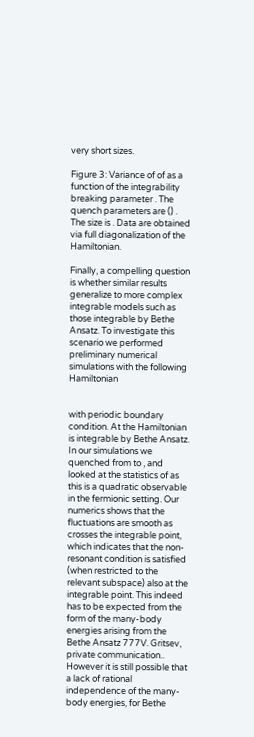very short sizes.

Figure 3: Variance of of as a function of the integrability breaking parameter . The quench parameters are () . The size is . Data are obtained via full diagonalization of the Hamiltonian.

Finally, a compelling question is whether similar results generalize to more complex integrable models such as those integrable by Bethe Ansatz. To investigate this scenario we performed preliminary numerical simulations with the following Hamiltonian


with periodic boundary condition. At the Hamiltonian is integrable by Bethe Ansatz. In our simulations we quenched from to , and looked at the statistics of as this is a quadratic observable in the fermionic setting. Our numerics shows that the fluctuations are smooth as crosses the integrable point, which indicates that the non-resonant condition is satisfied (when restricted to the relevant subspace) also at the integrable point. This indeed has to be expected from the form of the many-body energies arising from the Bethe Ansatz 777V. Gritsev, private communication.. However it is still possible that a lack of rational independence of the many-body energies, for Bethe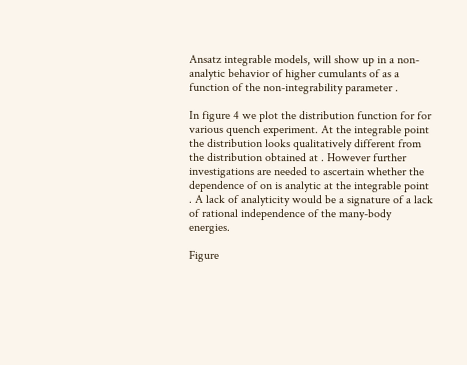Ansatz integrable models, will show up in a non-analytic behavior of higher cumulants of as a function of the non-integrability parameter .

In figure 4 we plot the distribution function for for various quench experiment. At the integrable point the distribution looks qualitatively different from the distribution obtained at . However further investigations are needed to ascertain whether the dependence of on is analytic at the integrable point . A lack of analyticity would be a signature of a lack of rational independence of the many-body energies.

Figure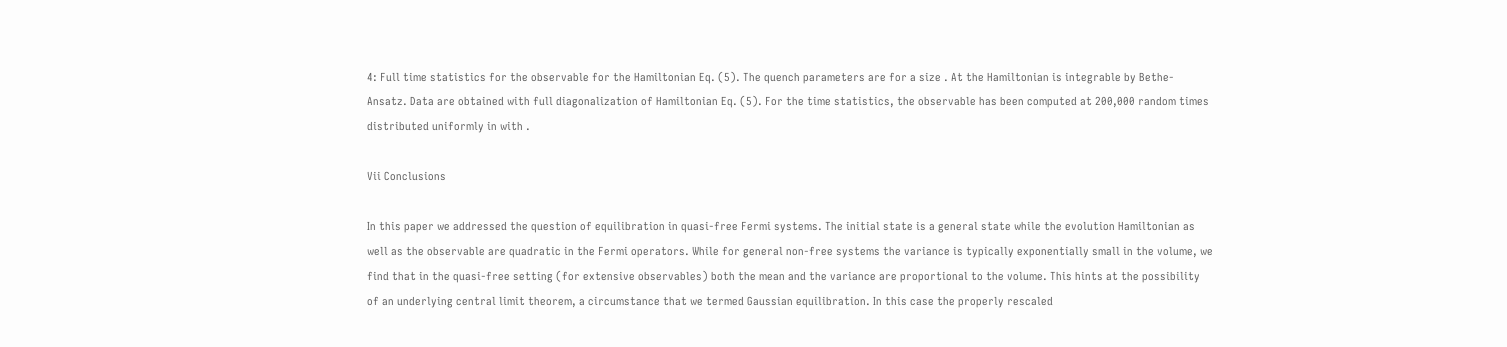4: Full time statistics for the observable for the Hamiltonian Eq. (5). The quench parameters are for a size . At the Hamiltonian is integrable by Bethe-Ansatz. Data are obtained with full diagonalization of Hamiltonian Eq. (5). For the time statistics, the observable has been computed at 200,000 random times distributed uniformly in with .

Vii Conclusions

In this paper we addressed the question of equilibration in quasi-free Fermi systems. The initial state is a general state while the evolution Hamiltonian as well as the observable are quadratic in the Fermi operators. While for general non-free systems the variance is typically exponentially small in the volume, we find that in the quasi-free setting (for extensive observables) both the mean and the variance are proportional to the volume. This hints at the possibility of an underlying central limit theorem, a circumstance that we termed Gaussian equilibration. In this case the properly rescaled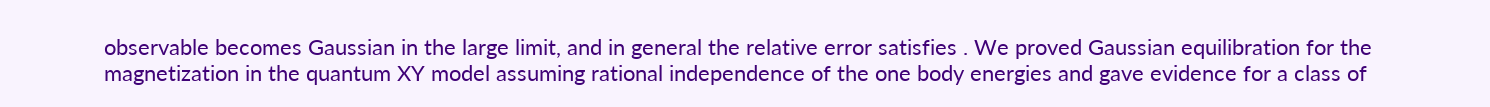observable becomes Gaussian in the large limit, and in general the relative error satisfies . We proved Gaussian equilibration for the magnetization in the quantum XY model assuming rational independence of the one body energies and gave evidence for a class of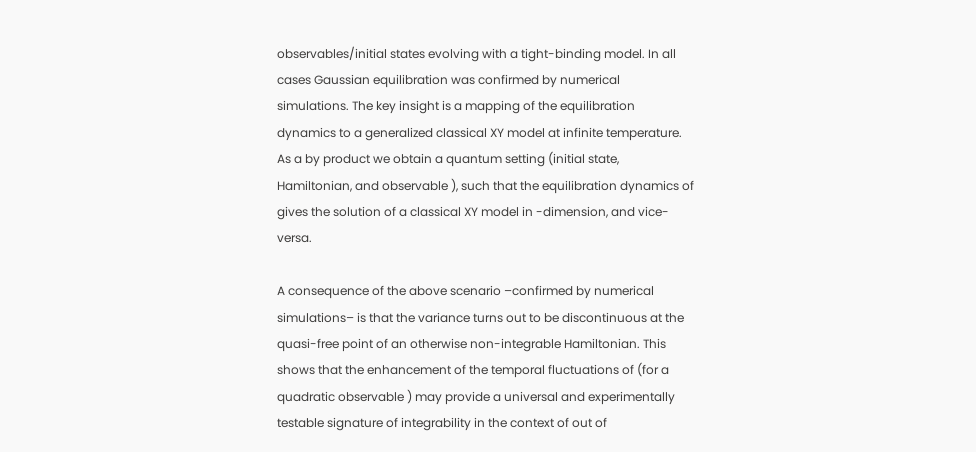observables/initial states evolving with a tight-binding model. In all cases Gaussian equilibration was confirmed by numerical simulations. The key insight is a mapping of the equilibration dynamics to a generalized classical XY model at infinite temperature. As a by product we obtain a quantum setting (initial state, Hamiltonian, and observable ), such that the equilibration dynamics of gives the solution of a classical XY model in -dimension, and vice-versa.

A consequence of the above scenario –confirmed by numerical simulations– is that the variance turns out to be discontinuous at the quasi-free point of an otherwise non-integrable Hamiltonian. This shows that the enhancement of the temporal fluctuations of (for a quadratic observable ) may provide a universal and experimentally testable signature of integrability in the context of out of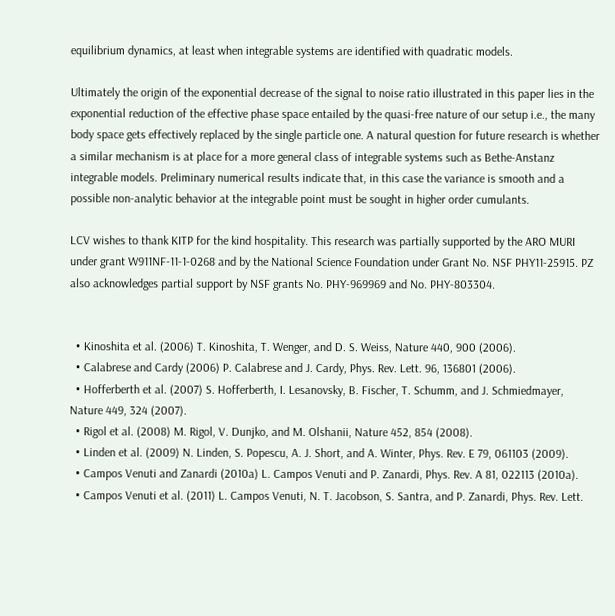equilibrium dynamics, at least when integrable systems are identified with quadratic models.

Ultimately the origin of the exponential decrease of the signal to noise ratio illustrated in this paper lies in the exponential reduction of the effective phase space entailed by the quasi-free nature of our setup i.e., the many body space gets effectively replaced by the single particle one. A natural question for future research is whether a similar mechanism is at place for a more general class of integrable systems such as Bethe-Anstanz integrable models. Preliminary numerical results indicate that, in this case the variance is smooth and a possible non-analytic behavior at the integrable point must be sought in higher order cumulants.

LCV wishes to thank KITP for the kind hospitality. This research was partially supported by the ARO MURI under grant W911NF-11-1-0268 and by the National Science Foundation under Grant No. NSF PHY11-25915. PZ also acknowledges partial support by NSF grants No. PHY-969969 and No. PHY-803304.


  • Kinoshita et al. (2006) T. Kinoshita, T. Wenger, and D. S. Weiss, Nature 440, 900 (2006).
  • Calabrese and Cardy (2006) P. Calabrese and J. Cardy, Phys. Rev. Lett. 96, 136801 (2006).
  • Hofferberth et al. (2007) S. Hofferberth, I. Lesanovsky, B. Fischer, T. Schumm, and J. Schmiedmayer, Nature 449, 324 (2007).
  • Rigol et al. (2008) M. Rigol, V. Dunjko, and M. Olshanii, Nature 452, 854 (2008).
  • Linden et al. (2009) N. Linden, S. Popescu, A. J. Short, and A. Winter, Phys. Rev. E 79, 061103 (2009).
  • Campos Venuti and Zanardi (2010a) L. Campos Venuti and P. Zanardi, Phys. Rev. A 81, 022113 (2010a).
  • Campos Venuti et al. (2011) L. Campos Venuti, N. T. Jacobson, S. Santra, and P. Zanardi, Phys. Rev. Lett.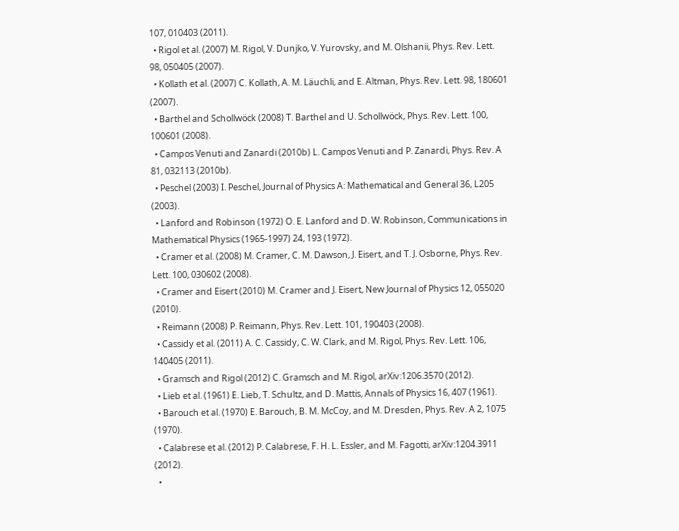107, 010403 (2011).
  • Rigol et al. (2007) M. Rigol, V. Dunjko, V. Yurovsky, and M. Olshanii, Phys. Rev. Lett. 98, 050405 (2007).
  • Kollath et al. (2007) C. Kollath, A. M. Läuchli, and E. Altman, Phys. Rev. Lett. 98, 180601 (2007).
  • Barthel and Schollwöck (2008) T. Barthel and U. Schollwöck, Phys. Rev. Lett. 100, 100601 (2008).
  • Campos Venuti and Zanardi (2010b) L. Campos Venuti and P. Zanardi, Phys. Rev. A 81, 032113 (2010b).
  • Peschel (2003) I. Peschel, Journal of Physics A: Mathematical and General 36, L205 (2003).
  • Lanford and Robinson (1972) O. E. Lanford and D. W. Robinson, Communications in Mathematical Physics (1965-1997) 24, 193 (1972).
  • Cramer et al. (2008) M. Cramer, C. M. Dawson, J. Eisert, and T. J. Osborne, Phys. Rev. Lett. 100, 030602 (2008).
  • Cramer and Eisert (2010) M. Cramer and J. Eisert, New Journal of Physics 12, 055020 (2010).
  • Reimann (2008) P. Reimann, Phys. Rev. Lett. 101, 190403 (2008).
  • Cassidy et al. (2011) A. C. Cassidy, C. W. Clark, and M. Rigol, Phys. Rev. Lett. 106, 140405 (2011).
  • Gramsch and Rigol (2012) C. Gramsch and M. Rigol, arXiv:1206.3570 (2012).
  • Lieb et al. (1961) E. Lieb, T. Schultz, and D. Mattis, Annals of Physics 16, 407 (1961).
  • Barouch et al. (1970) E. Barouch, B. M. McCoy, and M. Dresden, Phys. Rev. A 2, 1075 (1970).
  • Calabrese et al. (2012) P. Calabrese, F. H. L. Essler, and M. Fagotti, arXiv:1204.3911 (2012).
  •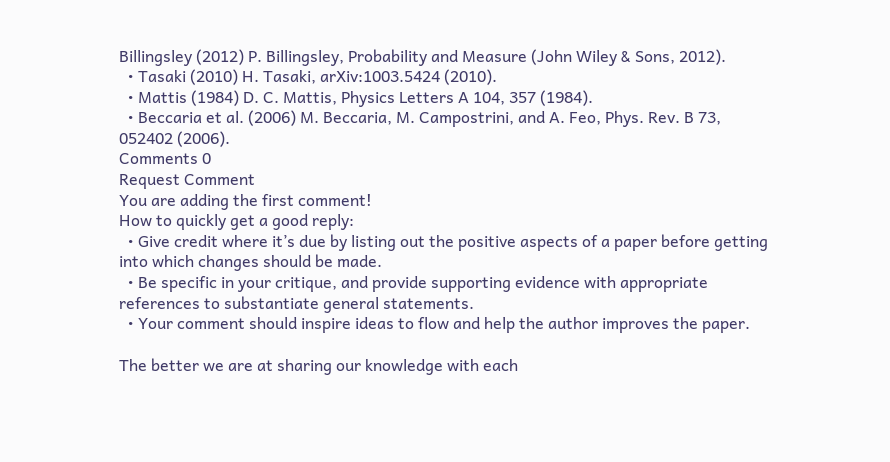Billingsley (2012) P. Billingsley, Probability and Measure (John Wiley & Sons, 2012).
  • Tasaki (2010) H. Tasaki, arXiv:1003.5424 (2010).
  • Mattis (1984) D. C. Mattis, Physics Letters A 104, 357 (1984).
  • Beccaria et al. (2006) M. Beccaria, M. Campostrini, and A. Feo, Phys. Rev. B 73, 052402 (2006).
Comments 0
Request Comment
You are adding the first comment!
How to quickly get a good reply:
  • Give credit where it’s due by listing out the positive aspects of a paper before getting into which changes should be made.
  • Be specific in your critique, and provide supporting evidence with appropriate references to substantiate general statements.
  • Your comment should inspire ideas to flow and help the author improves the paper.

The better we are at sharing our knowledge with each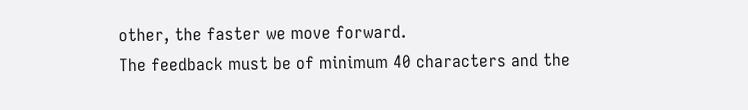other, the faster we move forward.
The feedback must be of minimum 40 characters and the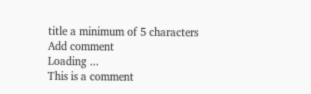title a minimum of 5 characters
Add comment
Loading ...
This is a comment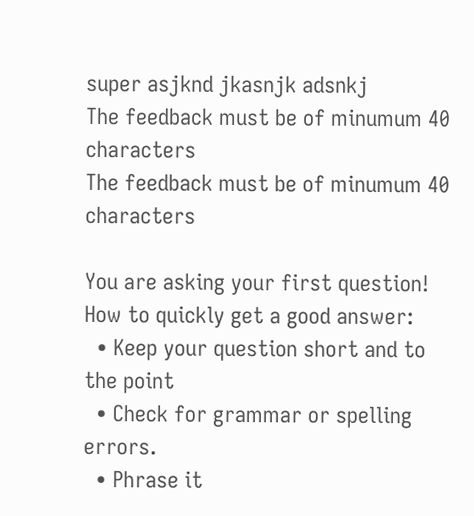super asjknd jkasnjk adsnkj
The feedback must be of minumum 40 characters
The feedback must be of minumum 40 characters

You are asking your first question!
How to quickly get a good answer:
  • Keep your question short and to the point
  • Check for grammar or spelling errors.
  • Phrase it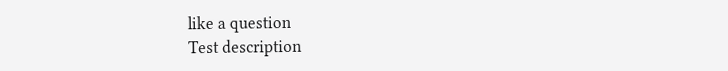like a question
Test description